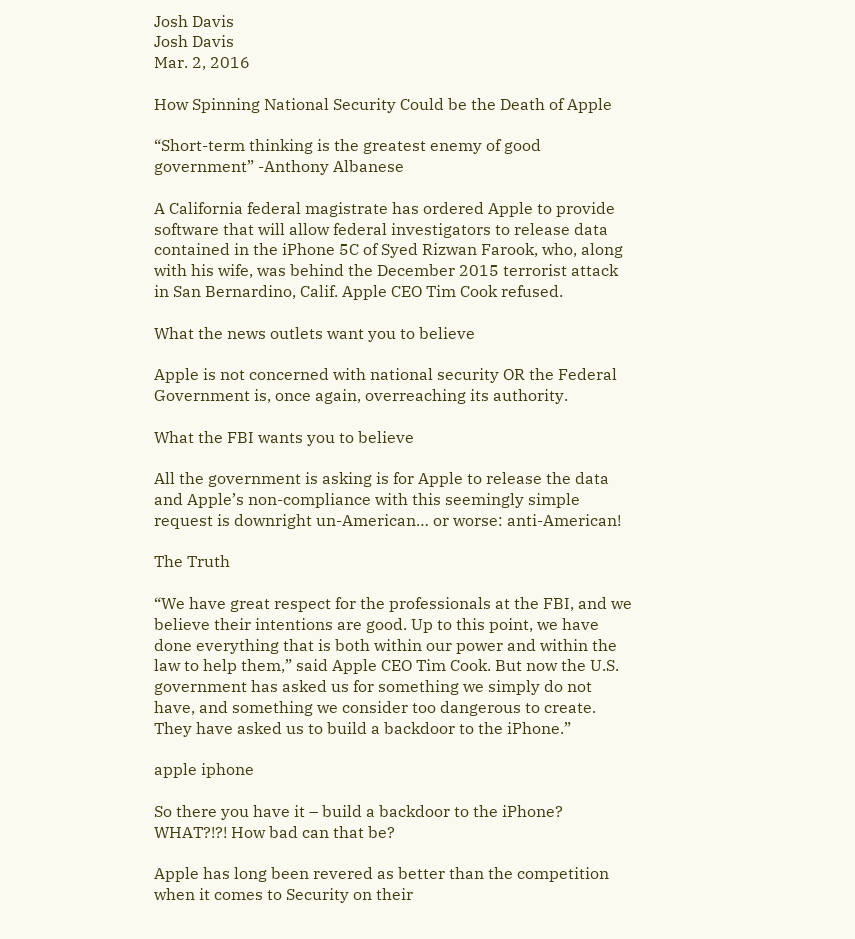Josh Davis
Josh Davis
Mar. 2, 2016

How Spinning National Security Could be the Death of Apple

“Short-term thinking is the greatest enemy of good government” -Anthony Albanese

A California federal magistrate has ordered Apple to provide software that will allow federal investigators to release data contained in the iPhone 5C of Syed Rizwan Farook, who, along with his wife, was behind the December 2015 terrorist attack in San Bernardino, Calif. Apple CEO Tim Cook refused.

What the news outlets want you to believe

Apple is not concerned with national security OR the Federal Government is, once again, overreaching its authority.

What the FBI wants you to believe

All the government is asking is for Apple to release the data and Apple’s non-compliance with this seemingly simple request is downright un-American… or worse: anti-American!

The Truth

“We have great respect for the professionals at the FBI, and we believe their intentions are good. Up to this point, we have done everything that is both within our power and within the law to help them,” said Apple CEO Tim Cook. But now the U.S. government has asked us for something we simply do not have, and something we consider too dangerous to create. They have asked us to build a backdoor to the iPhone.”

apple iphone

So there you have it – build a backdoor to the iPhone? WHAT?!?! How bad can that be?

Apple has long been revered as better than the competition when it comes to Security on their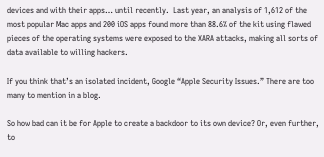devices and with their apps… until recently.  Last year, an analysis of 1,612 of the most popular Mac apps and 200 iOS apps found more than 88.6% of the kit using flawed pieces of the operating systems were exposed to the XARA attacks, making all sorts of data available to willing hackers.

If you think that’s an isolated incident, Google “Apple Security Issues.” There are too many to mention in a blog.

So how bad can it be for Apple to create a backdoor to its own device? Or, even further, to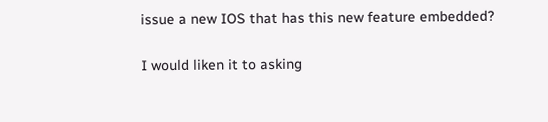issue a new IOS that has this new feature embedded?

I would liken it to asking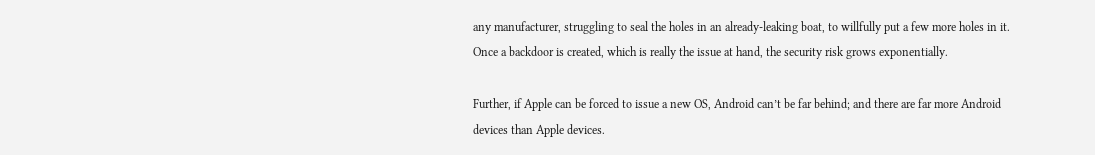any manufacturer, struggling to seal the holes in an already-leaking boat, to willfully put a few more holes in it. Once a backdoor is created, which is really the issue at hand, the security risk grows exponentially.

Further, if Apple can be forced to issue a new OS, Android can’t be far behind; and there are far more Android devices than Apple devices.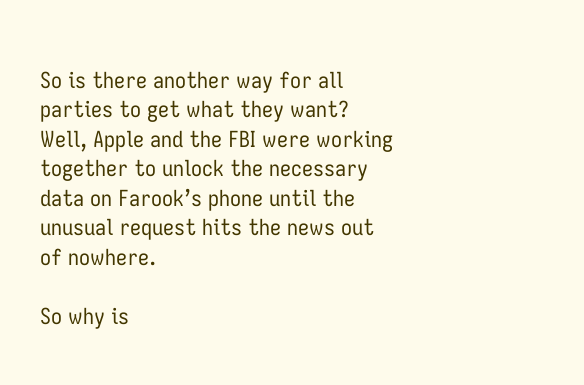So is there another way for all parties to get what they want? Well, Apple and the FBI were working together to unlock the necessary data on Farook’s phone until the unusual request hits the news out of nowhere.

So why is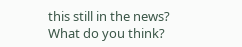this still in the news? What do you think?